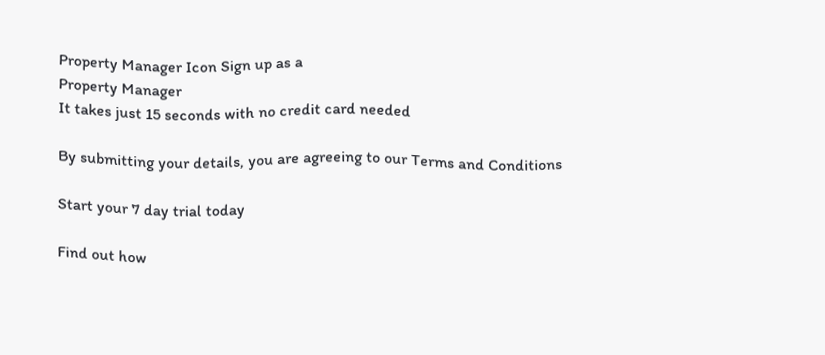Property Manager Icon Sign up as a
Property Manager
It takes just 15 seconds with no credit card needed

By submitting your details, you are agreeing to our Terms and Conditions

Start your 7 day trial today

Find out how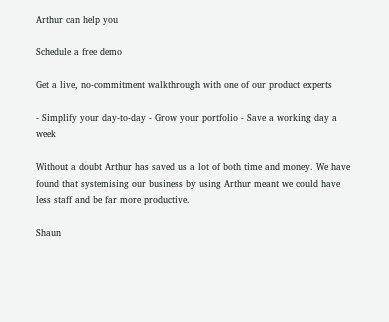Arthur can help you

Schedule a free demo

Get a live, no-commitment walkthrough with one of our product experts

- Simplify your day-to-day - Grow your portfolio - Save a working day a week

Without a doubt Arthur has saved us a lot of both time and money. We have found that systemising our business by using Arthur meant we could have less staff and be far more productive.

Shaun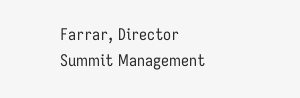Farrar, Director Summit Management